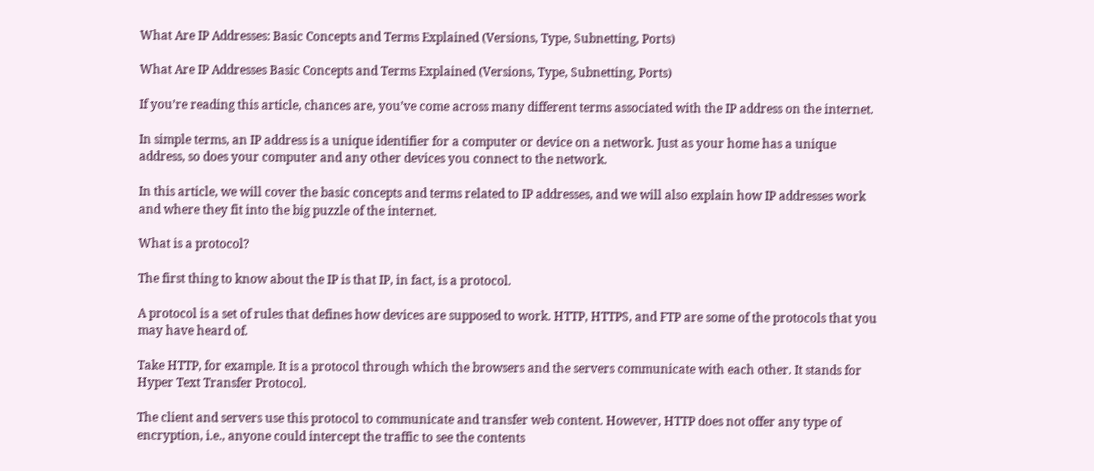What Are IP Addresses: Basic Concepts and Terms Explained (Versions, Type, Subnetting, Ports)

What Are IP Addresses Basic Concepts and Terms Explained (Versions, Type, Subnetting, Ports)

If you’re reading this article, chances are, you’ve come across many different terms associated with the IP address on the internet.

In simple terms, an IP address is a unique identifier for a computer or device on a network. Just as your home has a unique address, so does your computer and any other devices you connect to the network.

In this article, we will cover the basic concepts and terms related to IP addresses, and we will also explain how IP addresses work and where they fit into the big puzzle of the internet.

What is a protocol?

The first thing to know about the IP is that IP, in fact, is a protocol.

A protocol is a set of rules that defines how devices are supposed to work. HTTP, HTTPS, and FTP are some of the protocols that you may have heard of.

Take HTTP, for example. It is a protocol through which the browsers and the servers communicate with each other. It stands for Hyper Text Transfer Protocol.

The client and servers use this protocol to communicate and transfer web content. However, HTTP does not offer any type of encryption, i.e., anyone could intercept the traffic to see the contents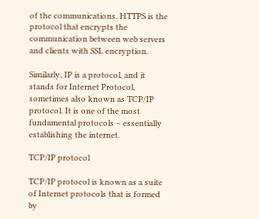of the communications. HTTPS is the protocol that encrypts the communication between web servers and clients with SSL encryption.

Similarly, IP is a protocol, and it stands for Internet Protocol, sometimes also known as TCP/IP protocol. It is one of the most fundamental protocols – essentially establishing the internet.

TCP/IP protocol

TCP/IP protocol is known as a suite of Internet protocols that is formed by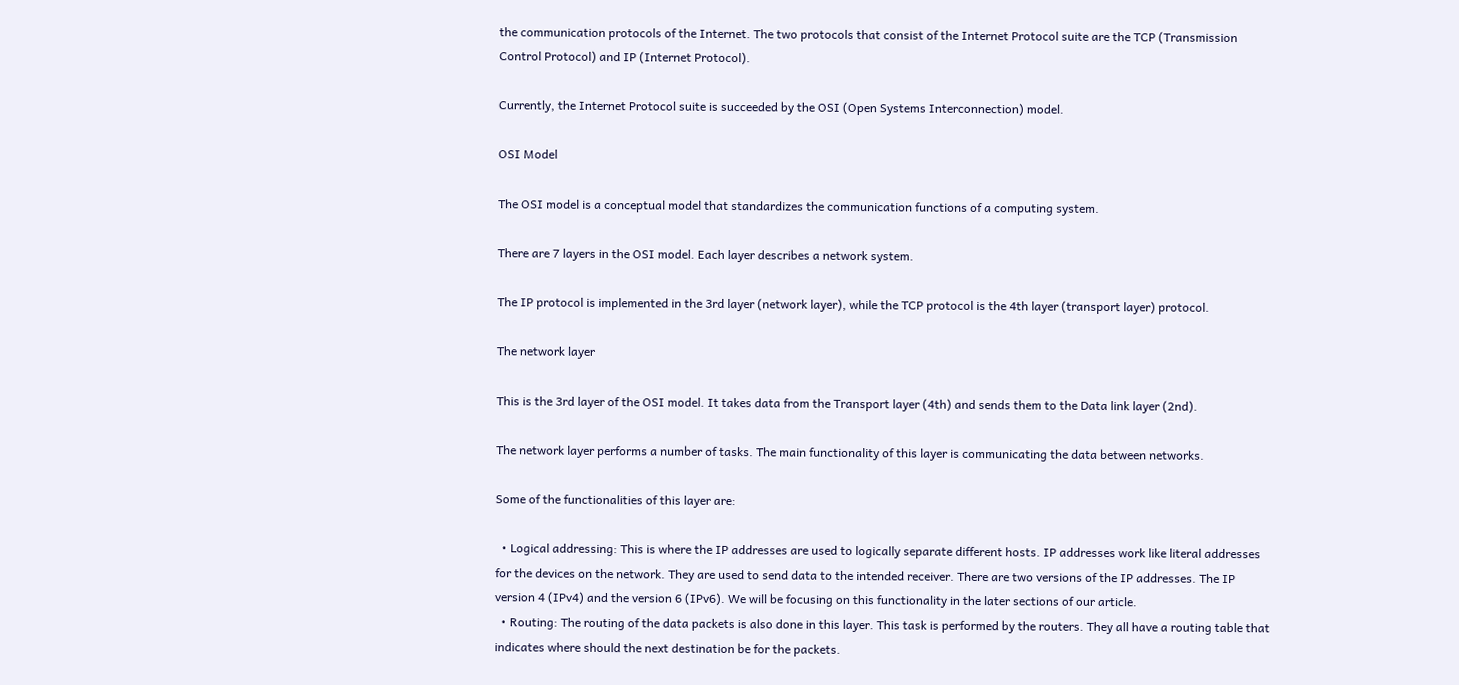the communication protocols of the Internet. The two protocols that consist of the Internet Protocol suite are the TCP (Transmission Control Protocol) and IP (Internet Protocol).

Currently, the Internet Protocol suite is succeeded by the OSI (Open Systems Interconnection) model.

OSI Model

The OSI model is a conceptual model that standardizes the communication functions of a computing system.

There are 7 layers in the OSI model. Each layer describes a network system.

The IP protocol is implemented in the 3rd layer (network layer), while the TCP protocol is the 4th layer (transport layer) protocol.

The network layer

This is the 3rd layer of the OSI model. It takes data from the Transport layer (4th) and sends them to the Data link layer (2nd).

The network layer performs a number of tasks. The main functionality of this layer is communicating the data between networks.

Some of the functionalities of this layer are:

  • Logical addressing: This is where the IP addresses are used to logically separate different hosts. IP addresses work like literal addresses for the devices on the network. They are used to send data to the intended receiver. There are two versions of the IP addresses. The IP version 4 (IPv4) and the version 6 (IPv6). We will be focusing on this functionality in the later sections of our article.
  • Routing: The routing of the data packets is also done in this layer. This task is performed by the routers. They all have a routing table that indicates where should the next destination be for the packets.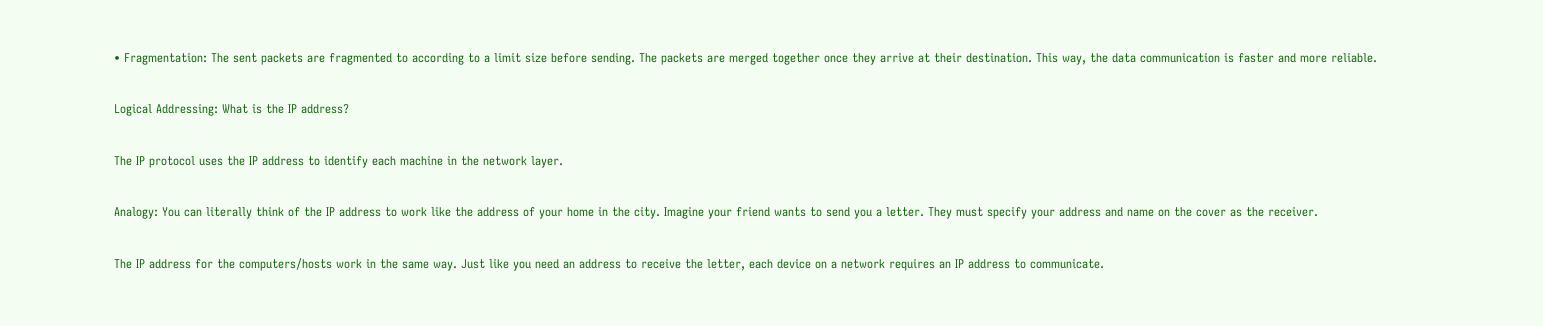• Fragmentation: The sent packets are fragmented to according to a limit size before sending. The packets are merged together once they arrive at their destination. This way, the data communication is faster and more reliable.

Logical Addressing: What is the IP address?

The IP protocol uses the IP address to identify each machine in the network layer.

Analogy: You can literally think of the IP address to work like the address of your home in the city. Imagine your friend wants to send you a letter. They must specify your address and name on the cover as the receiver.

The IP address for the computers/hosts work in the same way. Just like you need an address to receive the letter, each device on a network requires an IP address to communicate.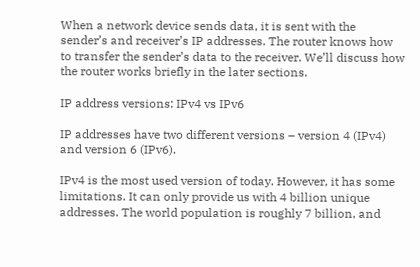When a network device sends data, it is sent with the sender’s and receiver’s IP addresses. The router knows how to transfer the sender’s data to the receiver. We’ll discuss how the router works briefly in the later sections.

IP address versions: IPv4 vs IPv6

IP addresses have two different versions – version 4 (IPv4) and version 6 (IPv6).

IPv4 is the most used version of today. However, it has some limitations. It can only provide us with 4 billion unique addresses. The world population is roughly 7 billion, and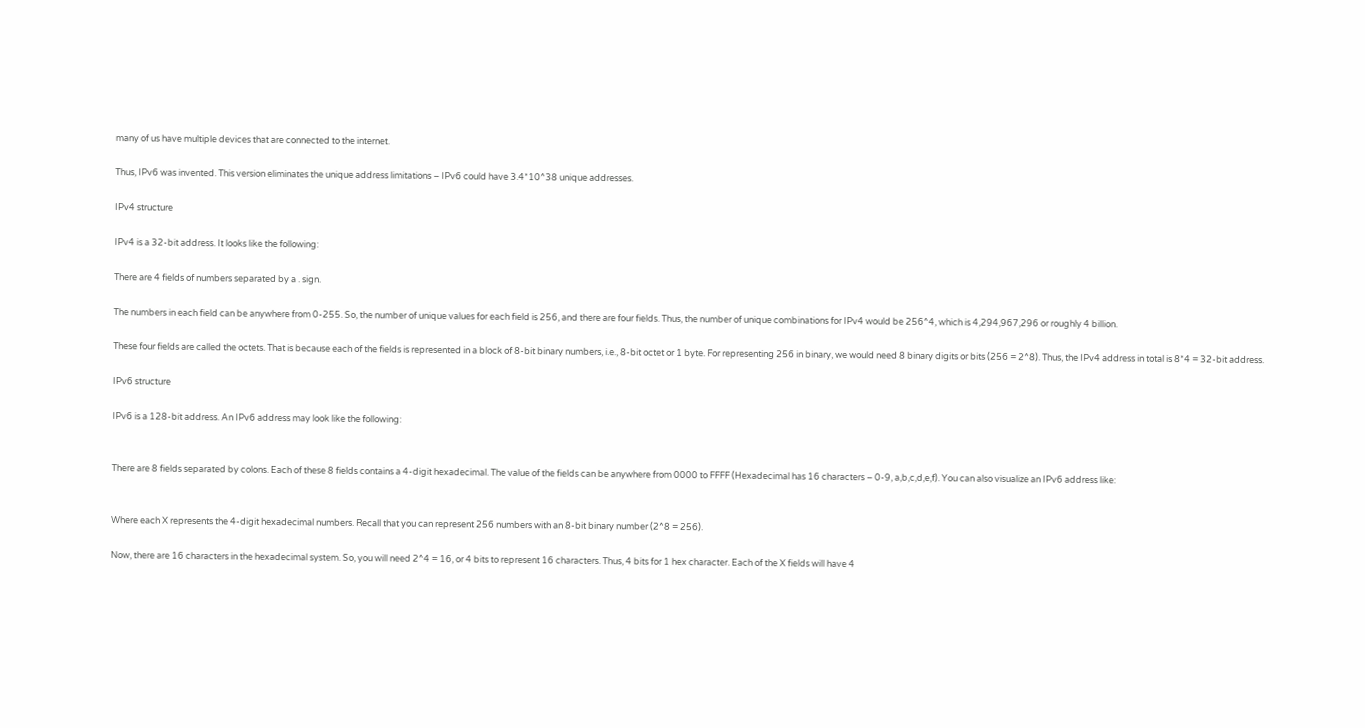many of us have multiple devices that are connected to the internet.

Thus, IPv6 was invented. This version eliminates the unique address limitations – IPv6 could have 3.4*10^38 unique addresses.

IPv4 structure

IPv4 is a 32-bit address. It looks like the following:

There are 4 fields of numbers separated by a . sign.

The numbers in each field can be anywhere from 0-255. So, the number of unique values for each field is 256, and there are four fields. Thus, the number of unique combinations for IPv4 would be 256^4, which is 4,294,967,296 or roughly 4 billion.

These four fields are called the octets. That is because each of the fields is represented in a block of 8-bit binary numbers, i.e., 8-bit octet or 1 byte. For representing 256 in binary, we would need 8 binary digits or bits (256 = 2^8). Thus, the IPv4 address in total is 8*4 = 32-bit address.

IPv6 structure

IPv6 is a 128-bit address. An IPv6 address may look like the following:


There are 8 fields separated by colons. Each of these 8 fields contains a 4-digit hexadecimal. The value of the fields can be anywhere from 0000 to FFFF (Hexadecimal has 16 characters – 0-9, a,b,c,d,e,f). You can also visualize an IPv6 address like:


Where each X represents the 4-digit hexadecimal numbers. Recall that you can represent 256 numbers with an 8-bit binary number (2^8 = 256).

Now, there are 16 characters in the hexadecimal system. So, you will need 2^4 = 16, or 4 bits to represent 16 characters. Thus, 4 bits for 1 hex character. Each of the X fields will have 4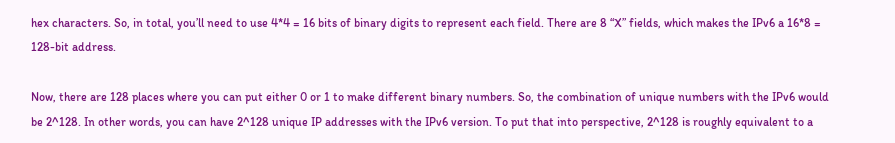hex characters. So, in total, you’ll need to use 4*4 = 16 bits of binary digits to represent each field. There are 8 “X” fields, which makes the IPv6 a 16*8 = 128-bit address.

Now, there are 128 places where you can put either 0 or 1 to make different binary numbers. So, the combination of unique numbers with the IPv6 would be 2^128. In other words, you can have 2^128 unique IP addresses with the IPv6 version. To put that into perspective, 2^128 is roughly equivalent to a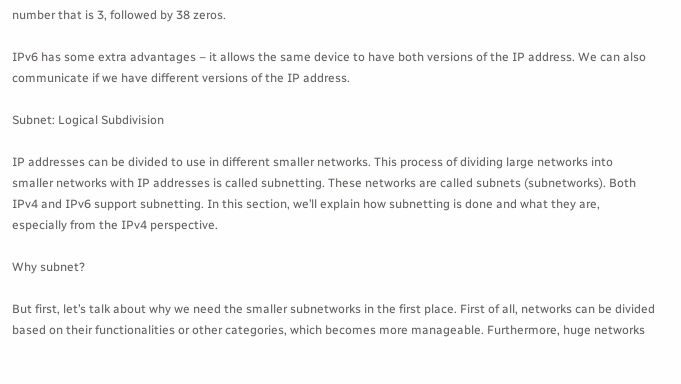number that is 3, followed by 38 zeros.

IPv6 has some extra advantages – it allows the same device to have both versions of the IP address. We can also communicate if we have different versions of the IP address.

Subnet: Logical Subdivision

IP addresses can be divided to use in different smaller networks. This process of dividing large networks into smaller networks with IP addresses is called subnetting. These networks are called subnets (subnetworks). Both IPv4 and IPv6 support subnetting. In this section, we’ll explain how subnetting is done and what they are, especially from the IPv4 perspective.

Why subnet?

But first, let’s talk about why we need the smaller subnetworks in the first place. First of all, networks can be divided based on their functionalities or other categories, which becomes more manageable. Furthermore, huge networks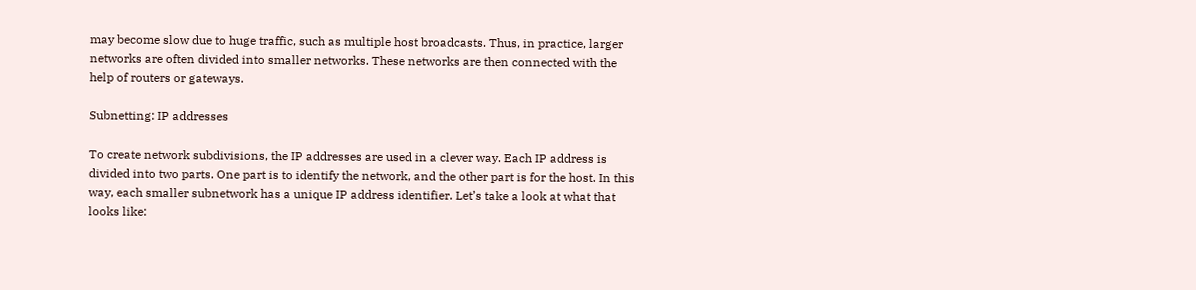may become slow due to huge traffic, such as multiple host broadcasts. Thus, in practice, larger networks are often divided into smaller networks. These networks are then connected with the help of routers or gateways.

Subnetting: IP addresses

To create network subdivisions, the IP addresses are used in a clever way. Each IP address is divided into two parts. One part is to identify the network, and the other part is for the host. In this way, each smaller subnetwork has a unique IP address identifier. Let’s take a look at what that looks like: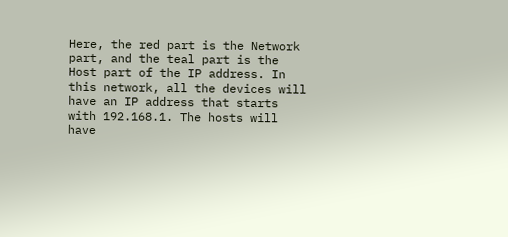Here, the red part is the Network part, and the teal part is the Host part of the IP address. In this network, all the devices will have an IP address that starts with 192.168.1. The hosts will have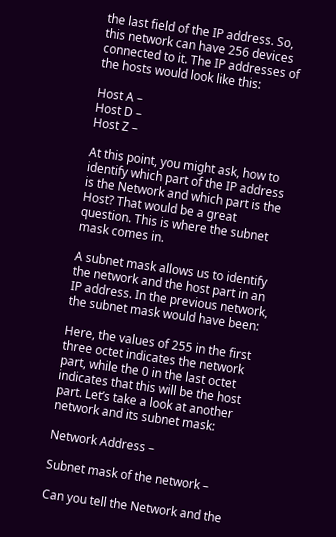the last field of the IP address. So, this network can have 256 devices connected to it. The IP addresses of the hosts would look like this:

Host A –
Host D –
Host Z –

At this point, you might ask, how to identify which part of the IP address is the Network and which part is the Host? That would be a great question. This is where the subnet mask comes in.

A subnet mask allows us to identify the network and the host part in an IP address. In the previous network, the subnet mask would have been:

Here, the values of 255 in the first three octet indicates the network part, while the 0 in the last octet indicates that this will be the host part. Let’s take a look at another network and its subnet mask:

Network Address –

Subnet mask of the network –

Can you tell the Network and the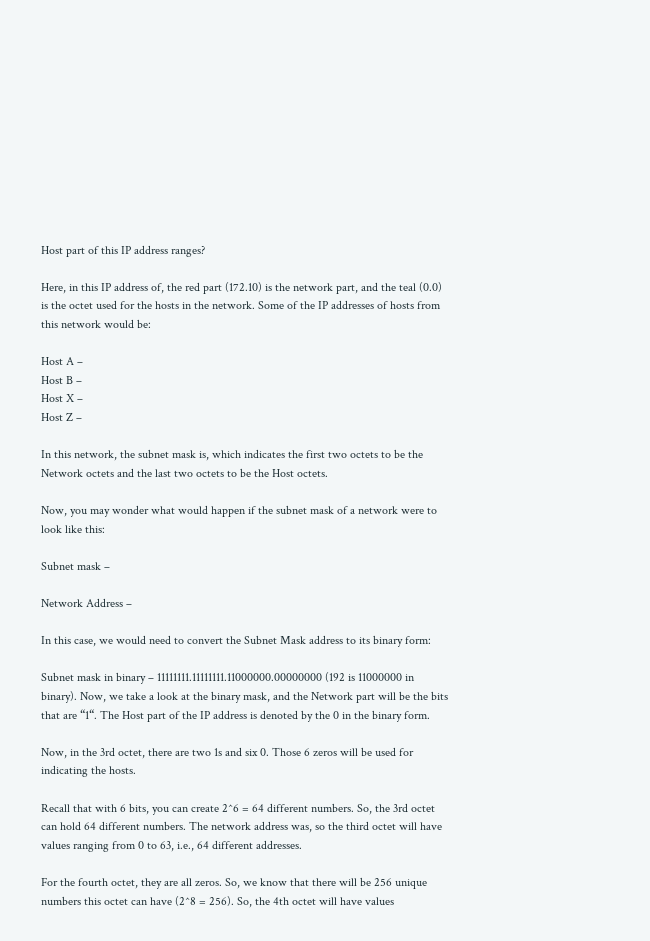Host part of this IP address ranges?

Here, in this IP address of, the red part (172.10) is the network part, and the teal (0.0) is the octet used for the hosts in the network. Some of the IP addresses of hosts from this network would be:

Host A –
Host B –
Host X –
Host Z –

In this network, the subnet mask is, which indicates the first two octets to be the Network octets and the last two octets to be the Host octets.

Now, you may wonder what would happen if the subnet mask of a network were to look like this:

Subnet mask –

Network Address –

In this case, we would need to convert the Subnet Mask address to its binary form:

Subnet mask in binary – 11111111.11111111.11000000.00000000 (192 is 11000000 in binary). Now, we take a look at the binary mask, and the Network part will be the bits that are “1“. The Host part of the IP address is denoted by the 0 in the binary form.

Now, in the 3rd octet, there are two 1s and six 0. Those 6 zeros will be used for indicating the hosts.

Recall that with 6 bits, you can create 2^6 = 64 different numbers. So, the 3rd octet can hold 64 different numbers. The network address was, so the third octet will have values ranging from 0 to 63, i.e., 64 different addresses.

For the fourth octet, they are all zeros. So, we know that there will be 256 unique numbers this octet can have (2^8 = 256). So, the 4th octet will have values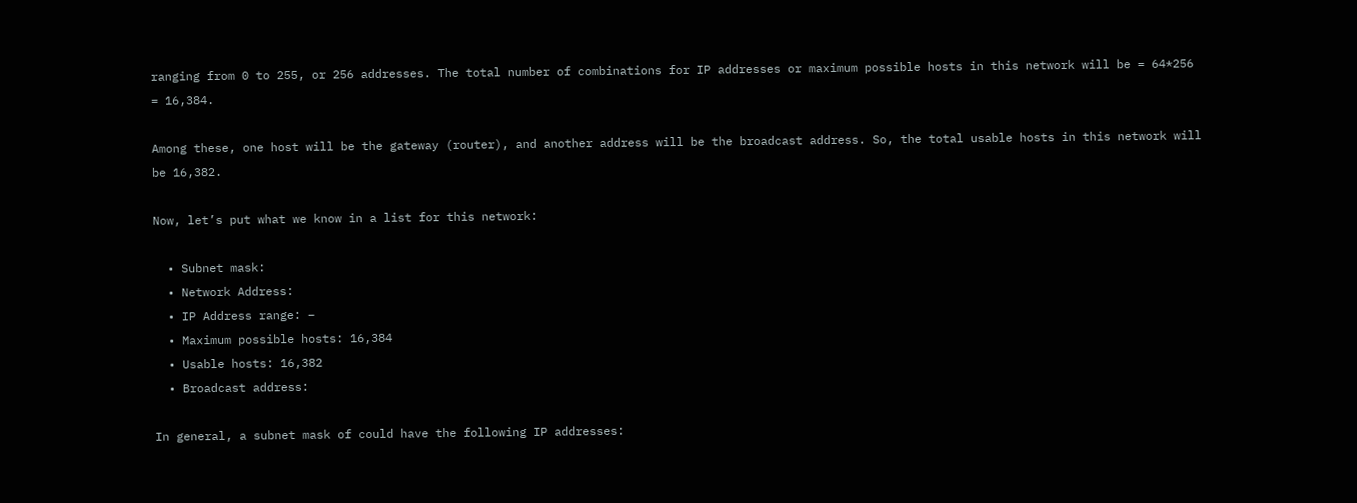ranging from 0 to 255, or 256 addresses. The total number of combinations for IP addresses or maximum possible hosts in this network will be = 64*256 = 16,384.

Among these, one host will be the gateway (router), and another address will be the broadcast address. So, the total usable hosts in this network will be 16,382.

Now, let’s put what we know in a list for this network:

  • Subnet mask:
  • Network Address:
  • IP Address range: –
  • Maximum possible hosts: 16,384
  • Usable hosts: 16,382
  • Broadcast address:

In general, a subnet mask of could have the following IP addresses: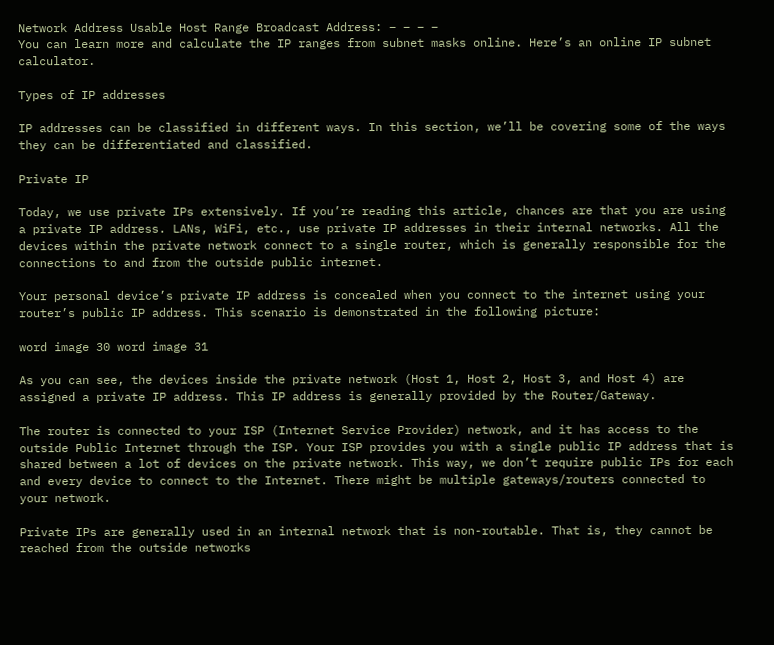Network Address Usable Host Range Broadcast Address: – – – –
You can learn more and calculate the IP ranges from subnet masks online. Here’s an online IP subnet calculator.

Types of IP addresses

IP addresses can be classified in different ways. In this section, we’ll be covering some of the ways they can be differentiated and classified.

Private IP

Today, we use private IPs extensively. If you’re reading this article, chances are that you are using a private IP address. LANs, WiFi, etc., use private IP addresses in their internal networks. All the devices within the private network connect to a single router, which is generally responsible for the connections to and from the outside public internet.

Your personal device’s private IP address is concealed when you connect to the internet using your router’s public IP address. This scenario is demonstrated in the following picture:

word image 30 word image 31

As you can see, the devices inside the private network (Host 1, Host 2, Host 3, and Host 4) are assigned a private IP address. This IP address is generally provided by the Router/Gateway.

The router is connected to your ISP (Internet Service Provider) network, and it has access to the outside Public Internet through the ISP. Your ISP provides you with a single public IP address that is shared between a lot of devices on the private network. This way, we don’t require public IPs for each and every device to connect to the Internet. There might be multiple gateways/routers connected to your network.

Private IPs are generally used in an internal network that is non-routable. That is, they cannot be reached from the outside networks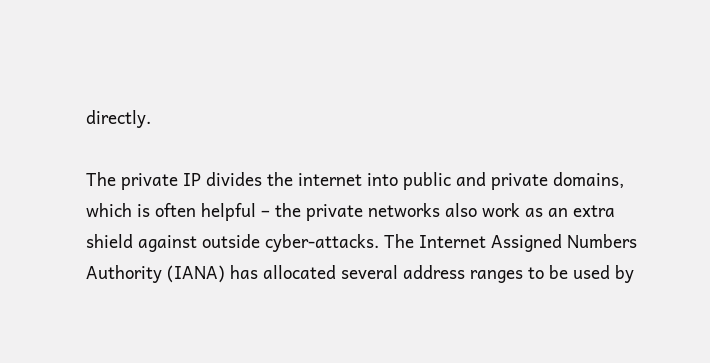directly.

The private IP divides the internet into public and private domains, which is often helpful – the private networks also work as an extra shield against outside cyber-attacks. The Internet Assigned Numbers Authority (IANA) has allocated several address ranges to be used by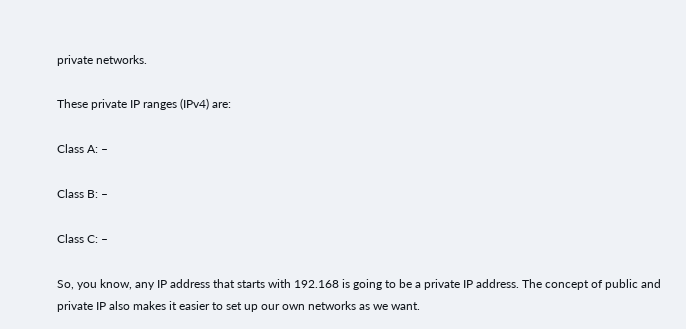private networks.

These private IP ranges (IPv4) are:

Class A: –

Class B: –

Class C: –

So, you know, any IP address that starts with 192.168 is going to be a private IP address. The concept of public and private IP also makes it easier to set up our own networks as we want.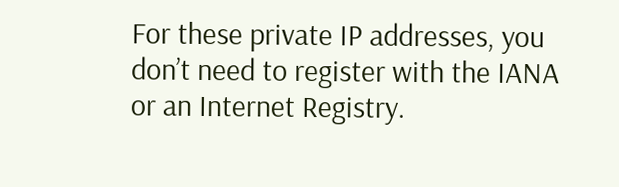For these private IP addresses, you don’t need to register with the IANA or an Internet Registry.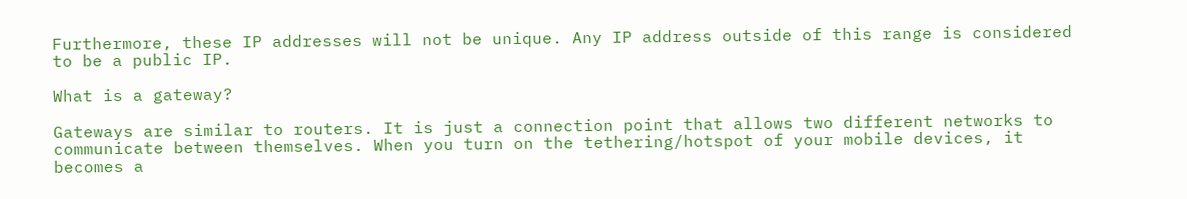Furthermore, these IP addresses will not be unique. Any IP address outside of this range is considered to be a public IP.

What is a gateway?

Gateways are similar to routers. It is just a connection point that allows two different networks to communicate between themselves. When you turn on the tethering/hotspot of your mobile devices, it becomes a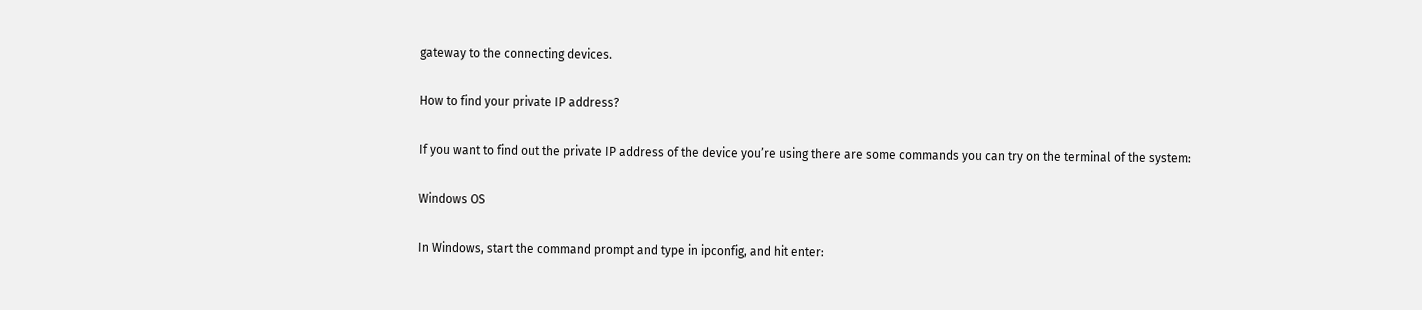gateway to the connecting devices.

How to find your private IP address?

If you want to find out the private IP address of the device you’re using there are some commands you can try on the terminal of the system:

Windows OS

In Windows, start the command prompt and type in ipconfig, and hit enter: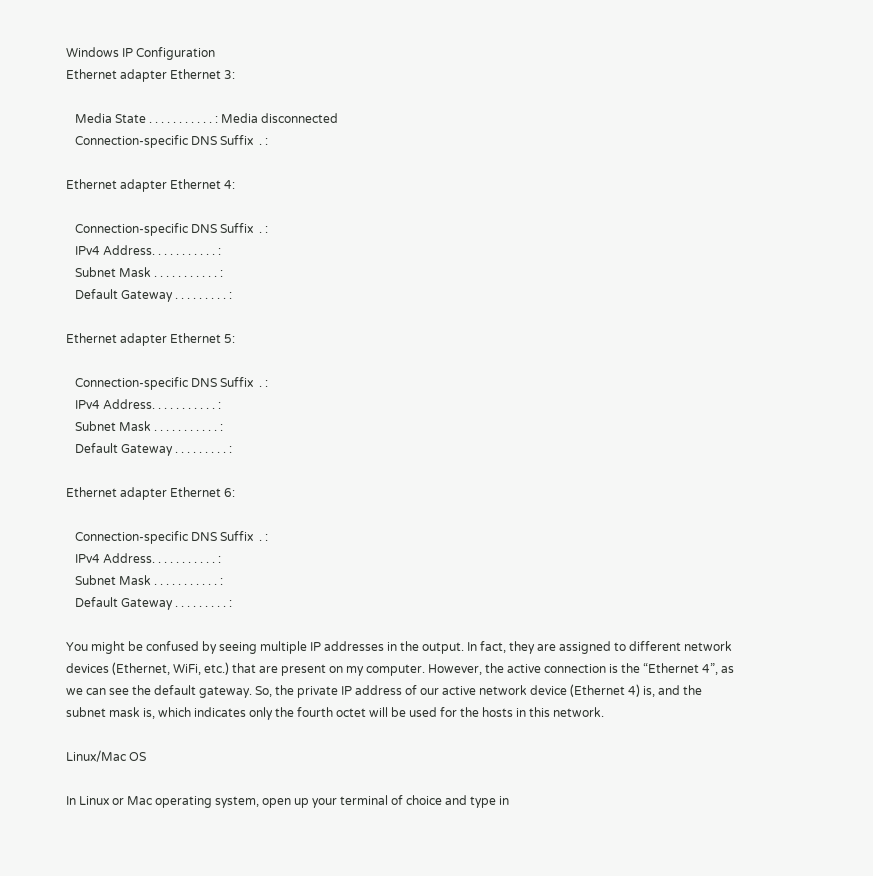Windows IP Configuration
Ethernet adapter Ethernet 3:

   Media State . . . . . . . . . . . : Media disconnected
   Connection-specific DNS Suffix  . :

Ethernet adapter Ethernet 4:

   Connection-specific DNS Suffix  . :
   IPv4 Address. . . . . . . . . . . :
   Subnet Mask . . . . . . . . . . . :
   Default Gateway . . . . . . . . . :

Ethernet adapter Ethernet 5:

   Connection-specific DNS Suffix  . :
   IPv4 Address. . . . . . . . . . . :
   Subnet Mask . . . . . . . . . . . :
   Default Gateway . . . . . . . . . :

Ethernet adapter Ethernet 6:

   Connection-specific DNS Suffix  . :
   IPv4 Address. . . . . . . . . . . :
   Subnet Mask . . . . . . . . . . . :
   Default Gateway . . . . . . . . . :

You might be confused by seeing multiple IP addresses in the output. In fact, they are assigned to different network devices (Ethernet, WiFi, etc.) that are present on my computer. However, the active connection is the “Ethernet 4”, as we can see the default gateway. So, the private IP address of our active network device (Ethernet 4) is, and the subnet mask is, which indicates only the fourth octet will be used for the hosts in this network.

Linux/Mac OS

In Linux or Mac operating system, open up your terminal of choice and type in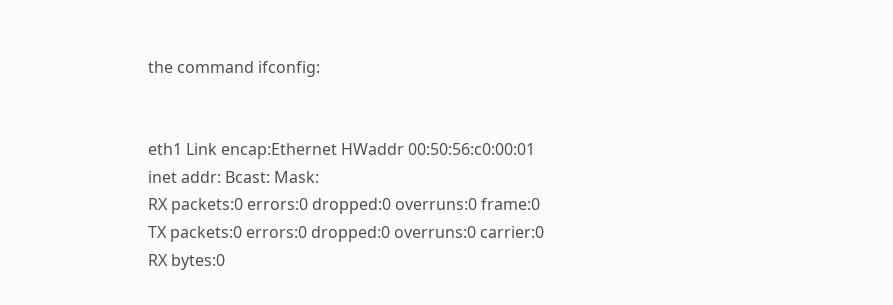the command ifconfig:


eth1 Link encap:Ethernet HWaddr 00:50:56:c0:00:01
inet addr: Bcast: Mask:
RX packets:0 errors:0 dropped:0 overruns:0 frame:0
TX packets:0 errors:0 dropped:0 overruns:0 carrier:0
RX bytes:0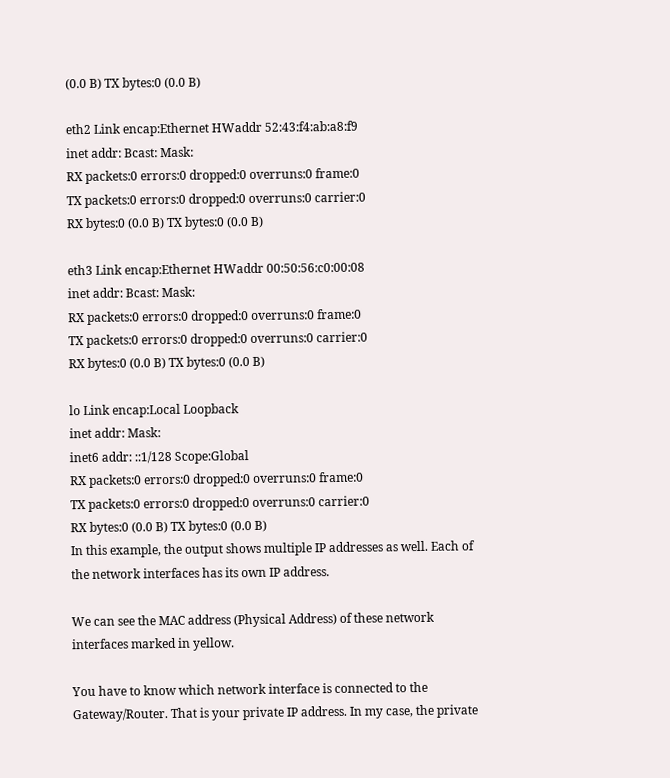(0.0 B) TX bytes:0 (0.0 B)

eth2 Link encap:Ethernet HWaddr 52:43:f4:ab:a8:f9
inet addr: Bcast: Mask:
RX packets:0 errors:0 dropped:0 overruns:0 frame:0
TX packets:0 errors:0 dropped:0 overruns:0 carrier:0
RX bytes:0 (0.0 B) TX bytes:0 (0.0 B)

eth3 Link encap:Ethernet HWaddr 00:50:56:c0:00:08
inet addr: Bcast: Mask:
RX packets:0 errors:0 dropped:0 overruns:0 frame:0
TX packets:0 errors:0 dropped:0 overruns:0 carrier:0
RX bytes:0 (0.0 B) TX bytes:0 (0.0 B)

lo Link encap:Local Loopback
inet addr: Mask:
inet6 addr: ::1/128 Scope:Global
RX packets:0 errors:0 dropped:0 overruns:0 frame:0
TX packets:0 errors:0 dropped:0 overruns:0 carrier:0
RX bytes:0 (0.0 B) TX bytes:0 (0.0 B)
In this example, the output shows multiple IP addresses as well. Each of the network interfaces has its own IP address.

We can see the MAC address (Physical Address) of these network interfaces marked in yellow.

You have to know which network interface is connected to the Gateway/Router. That is your private IP address. In my case, the private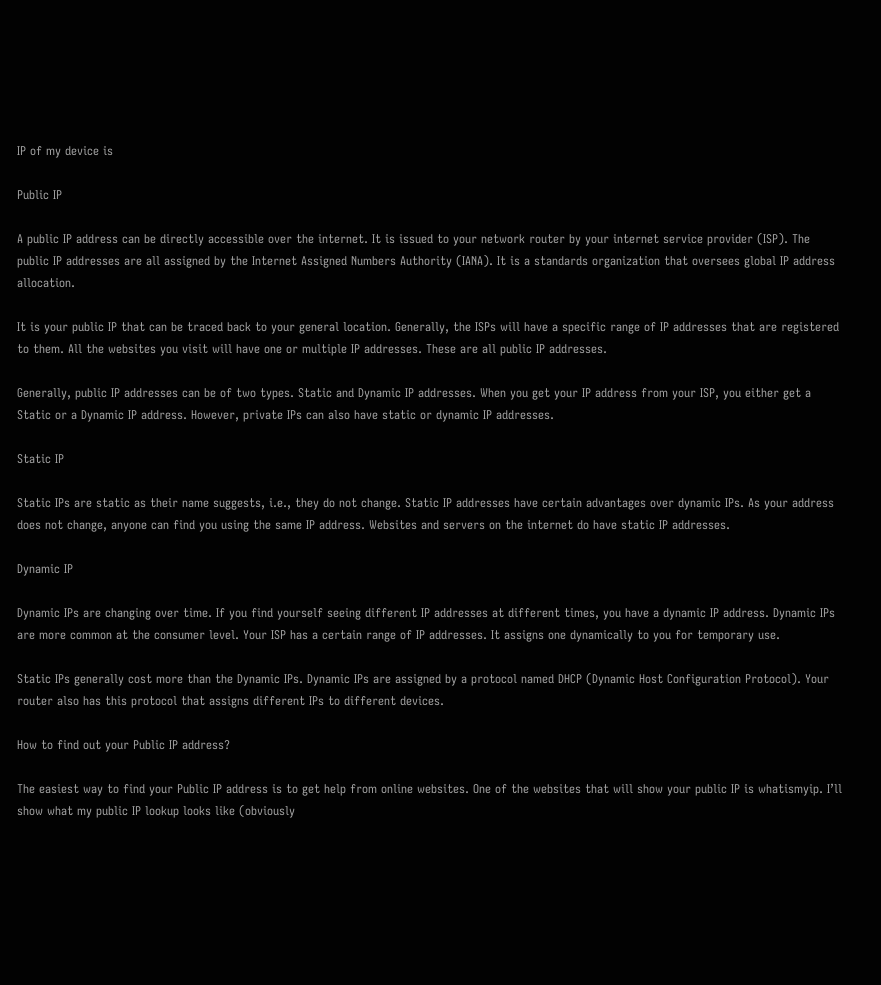IP of my device is

Public IP

A public IP address can be directly accessible over the internet. It is issued to your network router by your internet service provider (ISP). The public IP addresses are all assigned by the Internet Assigned Numbers Authority (IANA). It is a standards organization that oversees global IP address allocation.

It is your public IP that can be traced back to your general location. Generally, the ISPs will have a specific range of IP addresses that are registered to them. All the websites you visit will have one or multiple IP addresses. These are all public IP addresses.

Generally, public IP addresses can be of two types. Static and Dynamic IP addresses. When you get your IP address from your ISP, you either get a Static or a Dynamic IP address. However, private IPs can also have static or dynamic IP addresses.

Static IP

Static IPs are static as their name suggests, i.e., they do not change. Static IP addresses have certain advantages over dynamic IPs. As your address does not change, anyone can find you using the same IP address. Websites and servers on the internet do have static IP addresses.

Dynamic IP

Dynamic IPs are changing over time. If you find yourself seeing different IP addresses at different times, you have a dynamic IP address. Dynamic IPs are more common at the consumer level. Your ISP has a certain range of IP addresses. It assigns one dynamically to you for temporary use.

Static IPs generally cost more than the Dynamic IPs. Dynamic IPs are assigned by a protocol named DHCP (Dynamic Host Configuration Protocol). Your router also has this protocol that assigns different IPs to different devices.

How to find out your Public IP address?

The easiest way to find your Public IP address is to get help from online websites. One of the websites that will show your public IP is whatismyip. I’ll show what my public IP lookup looks like (obviously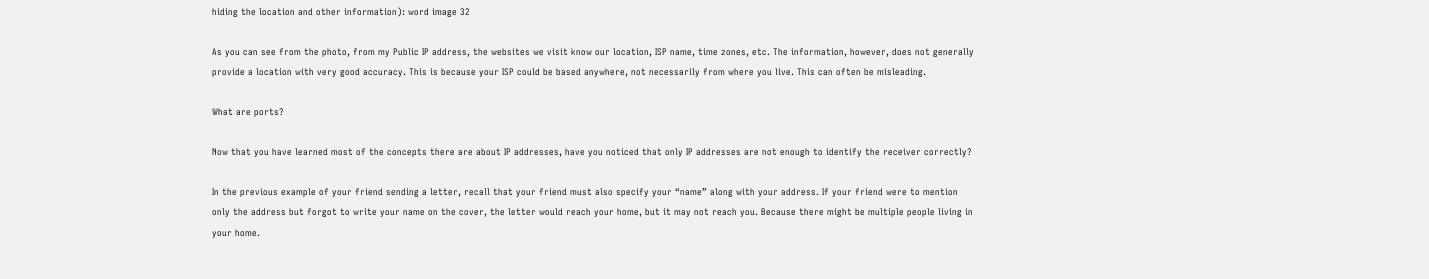hiding the location and other information): word image 32

As you can see from the photo, from my Public IP address, the websites we visit know our location, ISP name, time zones, etc. The information, however, does not generally provide a location with very good accuracy. This is because your ISP could be based anywhere, not necessarily from where you live. This can often be misleading.

What are ports?

Now that you have learned most of the concepts there are about IP addresses, have you noticed that only IP addresses are not enough to identify the receiver correctly?

In the previous example of your friend sending a letter, recall that your friend must also specify your “name” along with your address. If your friend were to mention only the address but forgot to write your name on the cover, the letter would reach your home, but it may not reach you. Because there might be multiple people living in your home.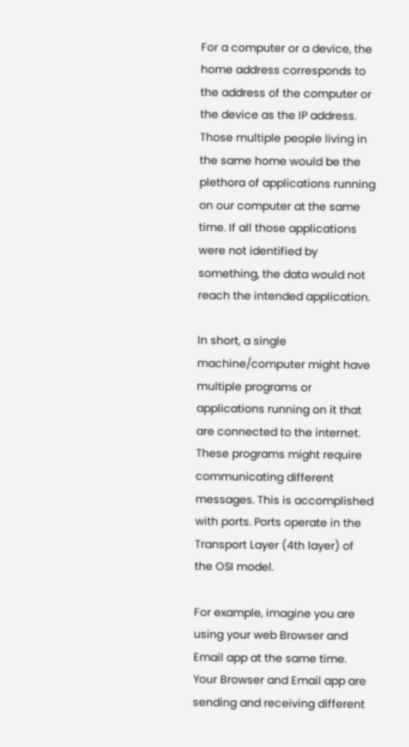For a computer or a device, the home address corresponds to the address of the computer or the device as the IP address. Those multiple people living in the same home would be the plethora of applications running on our computer at the same time. If all those applications were not identified by something, the data would not reach the intended application.

In short, a single machine/computer might have multiple programs or applications running on it that are connected to the internet. These programs might require communicating different messages. This is accomplished with ports. Ports operate in the Transport Layer (4th layer) of the OSI model.

For example, imagine you are using your web Browser and Email app at the same time. Your Browser and Email app are sending and receiving different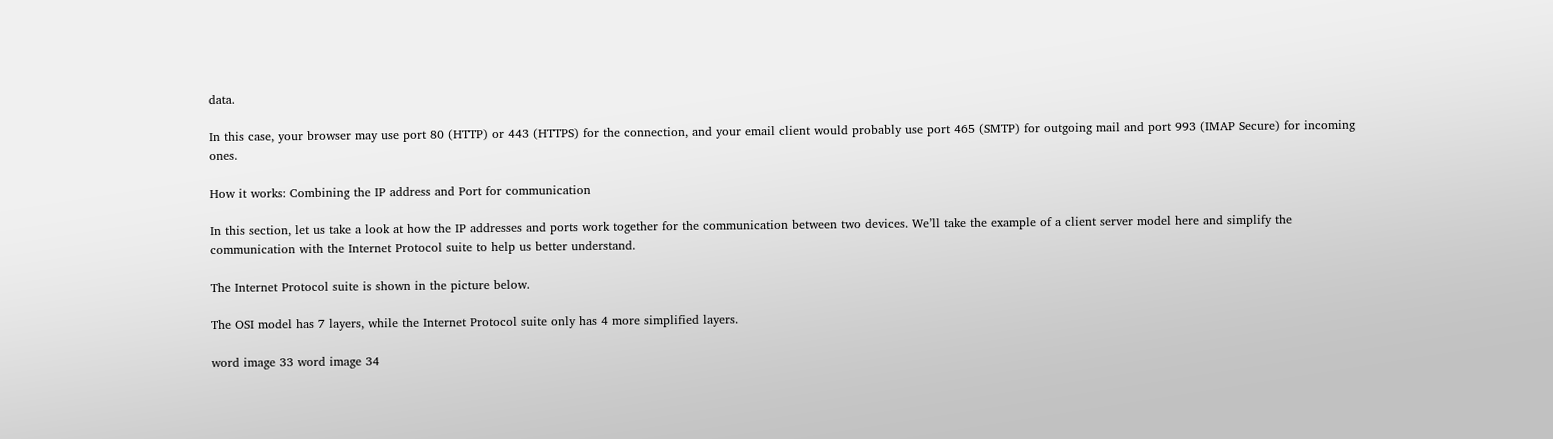data.

In this case, your browser may use port 80 (HTTP) or 443 (HTTPS) for the connection, and your email client would probably use port 465 (SMTP) for outgoing mail and port 993 (IMAP Secure) for incoming ones.

How it works: Combining the IP address and Port for communication

In this section, let us take a look at how the IP addresses and ports work together for the communication between two devices. We’ll take the example of a client server model here and simplify the communication with the Internet Protocol suite to help us better understand.

The Internet Protocol suite is shown in the picture below.

The OSI model has 7 layers, while the Internet Protocol suite only has 4 more simplified layers.

word image 33 word image 34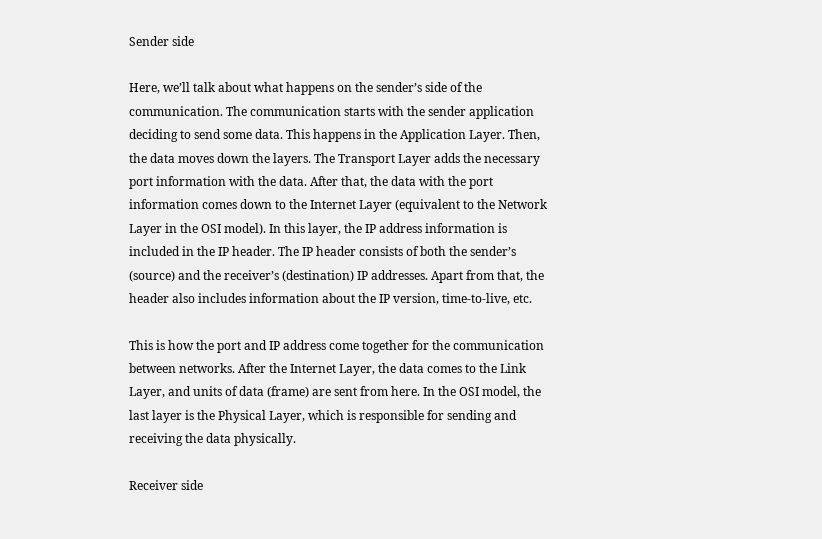Sender side

Here, we’ll talk about what happens on the sender’s side of the communication. The communication starts with the sender application deciding to send some data. This happens in the Application Layer. Then, the data moves down the layers. The Transport Layer adds the necessary port information with the data. After that, the data with the port information comes down to the Internet Layer (equivalent to the Network Layer in the OSI model). In this layer, the IP address information is included in the IP header. The IP header consists of both the sender’s (source) and the receiver’s (destination) IP addresses. Apart from that, the header also includes information about the IP version, time-to-live, etc.

This is how the port and IP address come together for the communication between networks. After the Internet Layer, the data comes to the Link Layer, and units of data (frame) are sent from here. In the OSI model, the last layer is the Physical Layer, which is responsible for sending and receiving the data physically.

Receiver side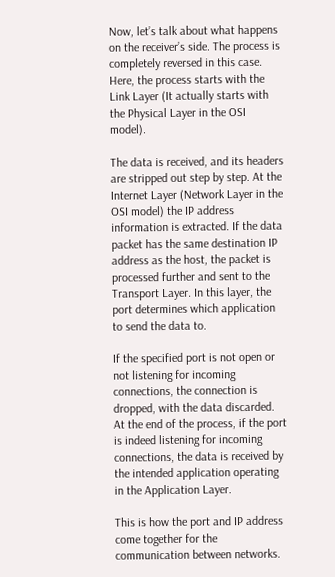Now, let’s talk about what happens on the receiver’s side. The process is completely reversed in this case. Here, the process starts with the Link Layer (It actually starts with the Physical Layer in the OSI model).

The data is received, and its headers are stripped out step by step. At the Internet Layer (Network Layer in the OSI model) the IP address information is extracted. If the data packet has the same destination IP address as the host, the packet is processed further and sent to the Transport Layer. In this layer, the port determines which application to send the data to.

If the specified port is not open or not listening for incoming connections, the connection is dropped, with the data discarded. At the end of the process, if the port is indeed listening for incoming connections, the data is received by the intended application operating in the Application Layer.

This is how the port and IP address come together for the communication between networks.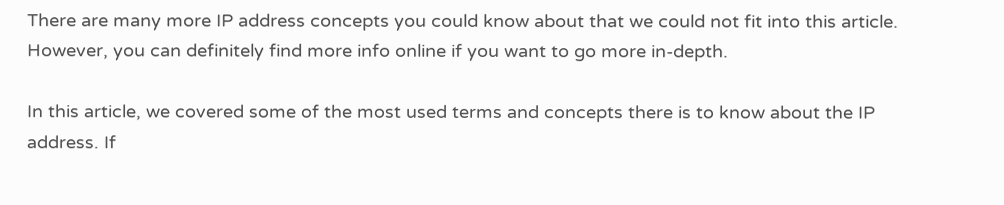There are many more IP address concepts you could know about that we could not fit into this article. However, you can definitely find more info online if you want to go more in-depth.

In this article, we covered some of the most used terms and concepts there is to know about the IP address. If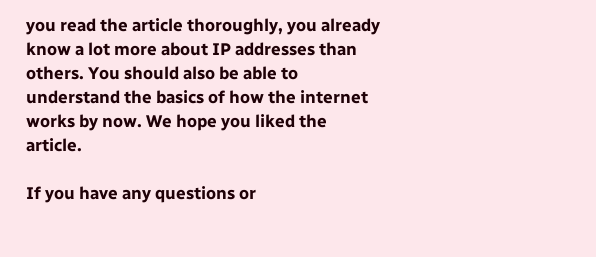you read the article thoroughly, you already know a lot more about IP addresses than others. You should also be able to understand the basics of how the internet works by now. We hope you liked the article.

If you have any questions or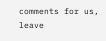comments for us, leave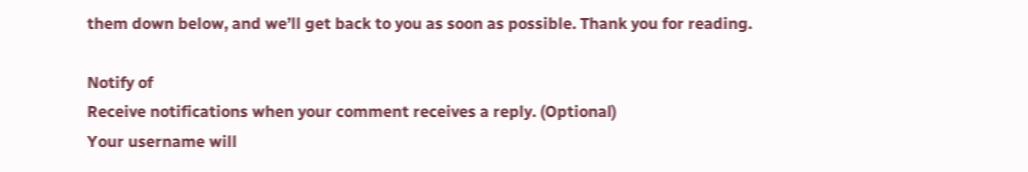them down below, and we’ll get back to you as soon as possible. Thank you for reading.

Notify of
Receive notifications when your comment receives a reply. (Optional)
Your username will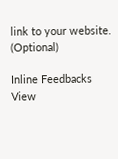link to your website. (Optional)

Inline Feedbacks
View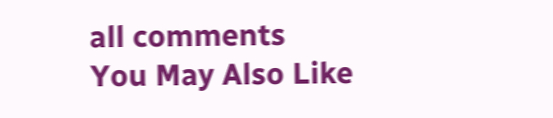all comments
You May Also Like